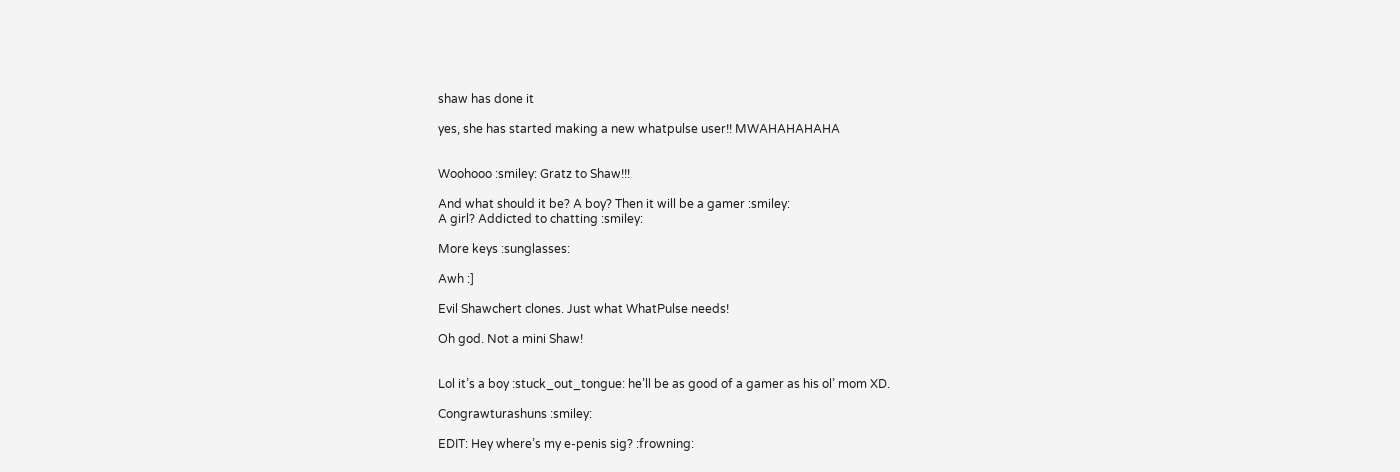shaw has done it

yes, she has started making a new whatpulse user!! MWAHAHAHAHA


Woohooo :smiley: Gratz to Shaw!!!

And what should it be? A boy? Then it will be a gamer :smiley:
A girl? Addicted to chatting :smiley:

More keys :sunglasses:

Awh :]

Evil Shawchert clones. Just what WhatPulse needs!

Oh god. Not a mini Shaw!


Lol it’s a boy :stuck_out_tongue: he’ll be as good of a gamer as his ol’ mom XD.

Congrawturashuns :smiley:

EDIT: Hey where’s my e-penis sig? :frowning: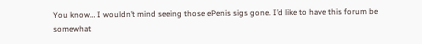You know… I wouldn’t mind seeing those ePenis sigs gone. I’d like to have this forum be somewhat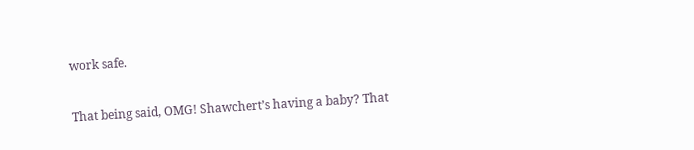work safe.

That being said, OMG! Shawchert’s having a baby? That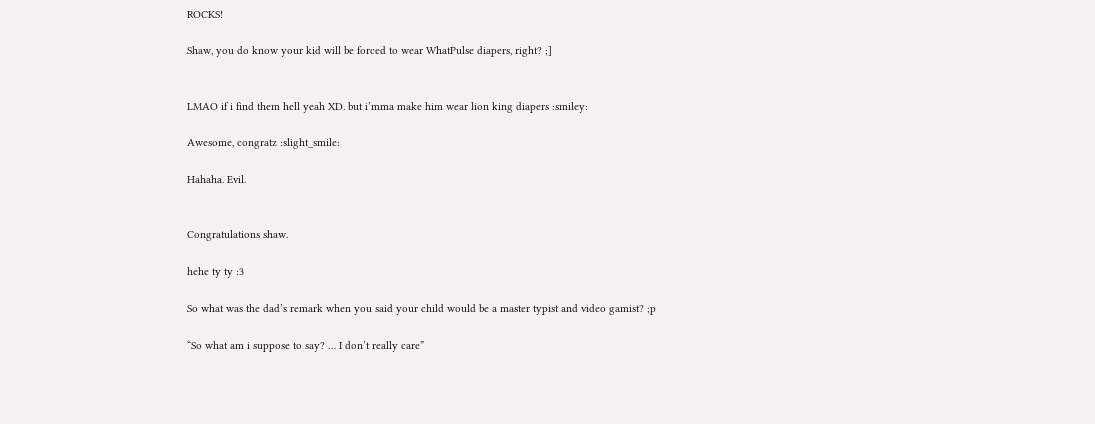ROCKS!

Shaw, you do know your kid will be forced to wear WhatPulse diapers, right? ;]


LMAO if i find them hell yeah XD. but i’mma make him wear lion king diapers :smiley:

Awesome, congratz :slight_smile:

Hahaha. Evil.


Congratulations shaw.

hehe ty ty :3

So what was the dad’s remark when you said your child would be a master typist and video gamist? ;p

“So what am i suppose to say? … I don’t really care”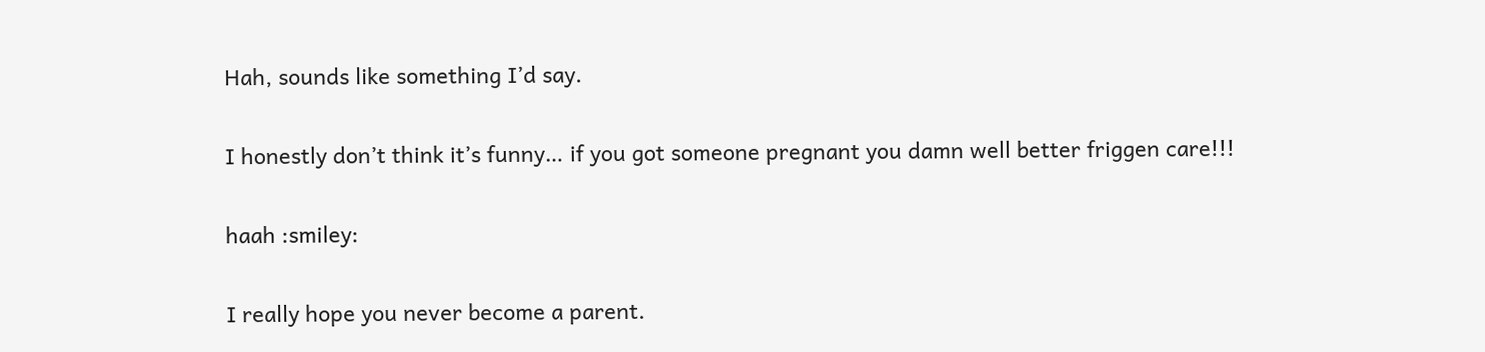Hah, sounds like something I’d say.

I honestly don’t think it’s funny… if you got someone pregnant you damn well better friggen care!!!

haah :smiley:

I really hope you never become a parent.